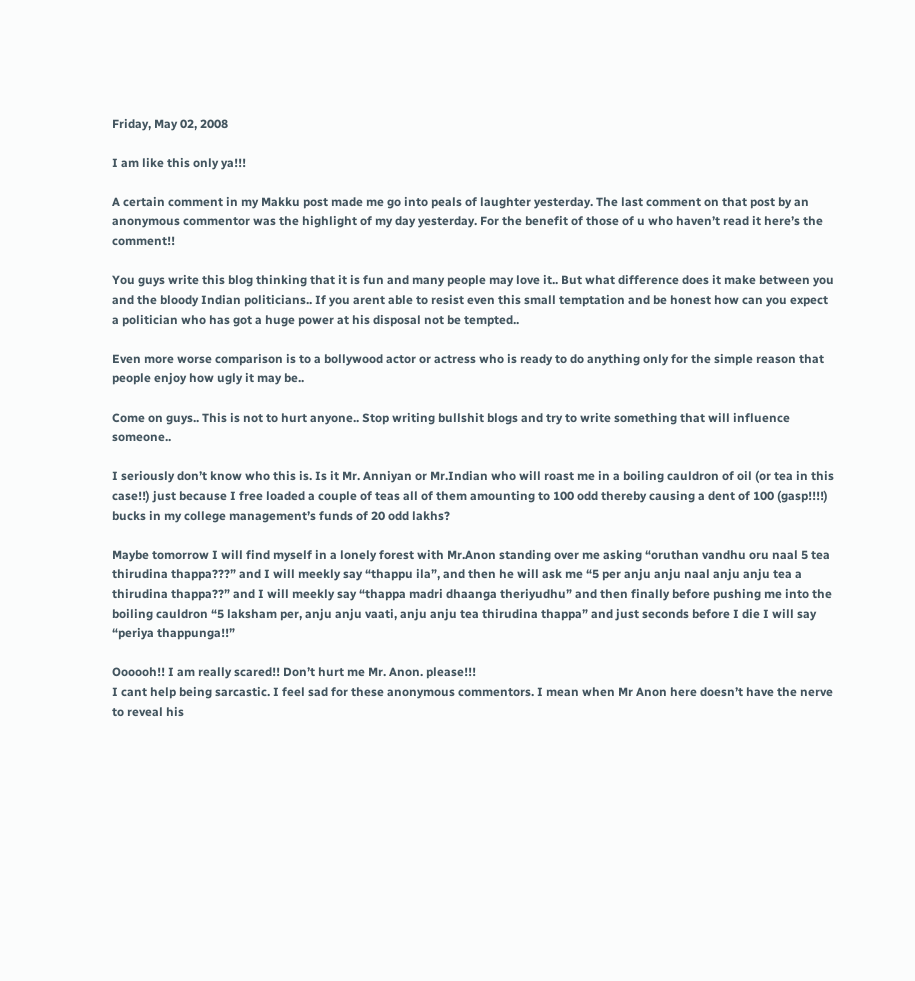Friday, May 02, 2008

I am like this only ya!!!

A certain comment in my Makku post made me go into peals of laughter yesterday. The last comment on that post by an anonymous commentor was the highlight of my day yesterday. For the benefit of those of u who haven’t read it here’s the comment!!

You guys write this blog thinking that it is fun and many people may love it.. But what difference does it make between you and the bloody Indian politicians.. If you arent able to resist even this small temptation and be honest how can you expect a politician who has got a huge power at his disposal not be tempted..

Even more worse comparison is to a bollywood actor or actress who is ready to do anything only for the simple reason that people enjoy how ugly it may be..

Come on guys.. This is not to hurt anyone.. Stop writing bullshit blogs and try to write something that will influence someone..

I seriously don’t know who this is. Is it Mr. Anniyan or Mr.Indian who will roast me in a boiling cauldron of oil (or tea in this case!!) just because I free loaded a couple of teas all of them amounting to 100 odd thereby causing a dent of 100 (gasp!!!!) bucks in my college management’s funds of 20 odd lakhs?

Maybe tomorrow I will find myself in a lonely forest with Mr.Anon standing over me asking “oruthan vandhu oru naal 5 tea thirudina thappa???” and I will meekly say “thappu ila”, and then he will ask me “5 per anju anju naal anju anju tea a thirudina thappa??” and I will meekly say “thappa madri dhaanga theriyudhu” and then finally before pushing me into the boiling cauldron “5 laksham per, anju anju vaati, anju anju tea thirudina thappa” and just seconds before I die I will say “periya thappunga!!”

Oooooh!! I am really scared!! Don’t hurt me Mr. Anon. please!!!
I cant help being sarcastic. I feel sad for these anonymous commentors. I mean when Mr Anon here doesn’t have the nerve to reveal his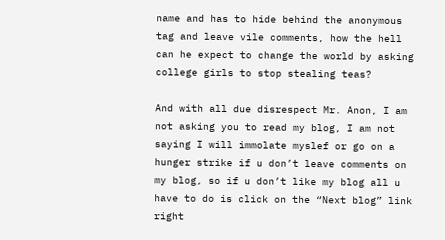name and has to hide behind the anonymous tag and leave vile comments, how the hell can he expect to change the world by asking college girls to stop stealing teas?

And with all due disrespect Mr. Anon, I am not asking you to read my blog, I am not saying I will immolate myslef or go on a hunger strike if u don’t leave comments on my blog, so if u don’t like my blog all u have to do is click on the “Next blog” link right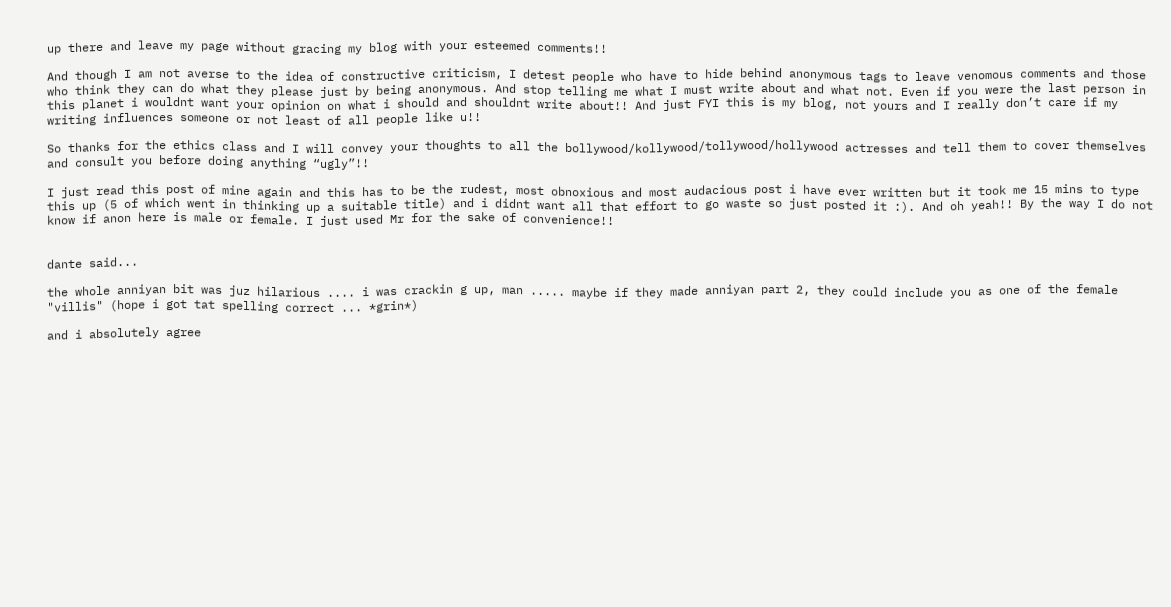up there and leave my page without gracing my blog with your esteemed comments!!

And though I am not averse to the idea of constructive criticism, I detest people who have to hide behind anonymous tags to leave venomous comments and those who think they can do what they please just by being anonymous. And stop telling me what I must write about and what not. Even if you were the last person in this planet i wouldnt want your opinion on what i should and shouldnt write about!! And just FYI this is my blog, not yours and I really don’t care if my writing influences someone or not least of all people like u!!

So thanks for the ethics class and I will convey your thoughts to all the bollywood/kollywood/tollywood/hollywood actresses and tell them to cover themselves and consult you before doing anything “ugly”!!

I just read this post of mine again and this has to be the rudest, most obnoxious and most audacious post i have ever written but it took me 15 mins to type this up (5 of which went in thinking up a suitable title) and i didnt want all that effort to go waste so just posted it :). And oh yeah!! By the way I do not know if anon here is male or female. I just used Mr for the sake of convenience!!


dante said...

the whole anniyan bit was juz hilarious .... i was crackin g up, man ..... maybe if they made anniyan part 2, they could include you as one of the female "villis" (hope i got tat spelling correct ... *grin*)

and i absolutely agree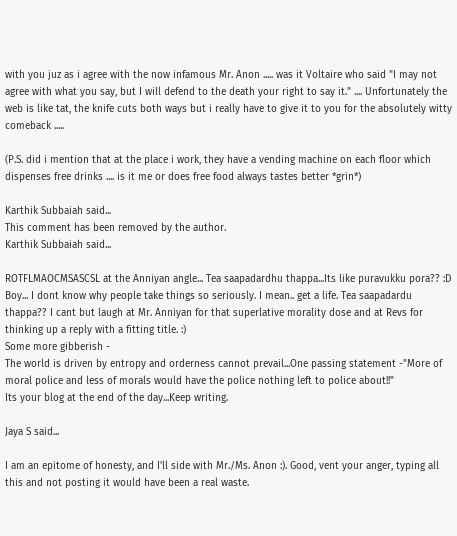with you juz as i agree with the now infamous Mr. Anon ..... was it Voltaire who said "I may not agree with what you say, but I will defend to the death your right to say it." .... Unfortunately the web is like tat, the knife cuts both ways but i really have to give it to you for the absolutely witty comeback .....

(P.S. did i mention that at the place i work, they have a vending machine on each floor which dispenses free drinks .... is it me or does free food always tastes better *grin*)

Karthik Subbaiah said...
This comment has been removed by the author.
Karthik Subbaiah said...

ROTFLMAOCMSASCSL at the Anniyan angle... Tea saapadardhu thappa...Its like puravukku pora?? :D
Boy... I dont know why people take things so seriously. I mean.. get a life. Tea saapadardu thappa?? I cant but laugh at Mr. Anniyan for that superlative morality dose and at Revs for thinking up a reply with a fitting title. :)
Some more gibberish -
The world is driven by entropy and orderness cannot prevail...One passing statement -"More of moral police and less of morals would have the police nothing left to police about!!"
Its your blog at the end of the day...Keep writing.

Jaya S said...

I am an epitome of honesty, and I'll side with Mr./Ms. Anon :). Good, vent your anger, typing all this and not posting it would have been a real waste.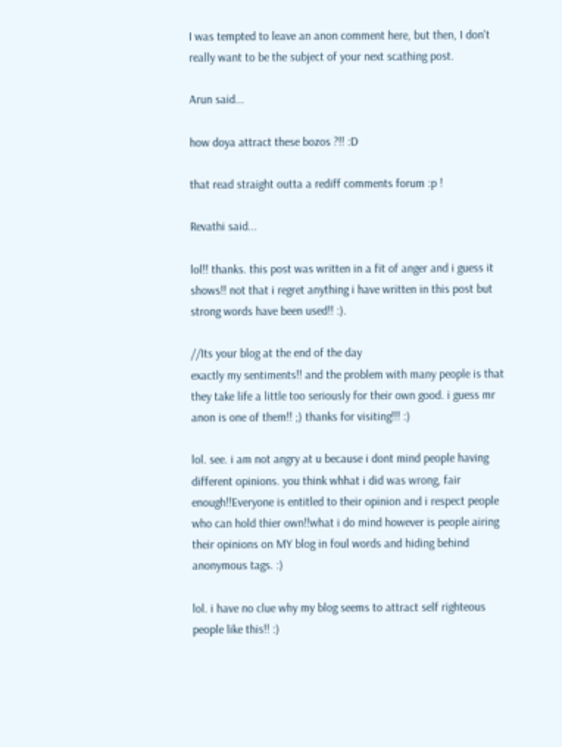I was tempted to leave an anon comment here, but then, I don't really want to be the subject of your next scathing post.

Arun said...

how doya attract these bozos ?!! :D

that read straight outta a rediff comments forum :p !

Revathi said...

lol!! thanks. this post was written in a fit of anger and i guess it shows!! not that i regret anything i have written in this post but strong words have been used!! :).

//Its your blog at the end of the day
exactly my sentiments!! and the problem with many people is that they take life a little too seriously for their own good. i guess mr anon is one of them!! ;) thanks for visiting!!! :)

lol. see. i am not angry at u because i dont mind people having different opinions. you think whhat i did was wrong, fair enough!!Everyone is entitled to their opinion and i respect people who can hold thier own!!what i do mind however is people airing their opinions on MY blog in foul words and hiding behind anonymous tags. :)

lol. i have no clue why my blog seems to attract self righteous people like this!! :)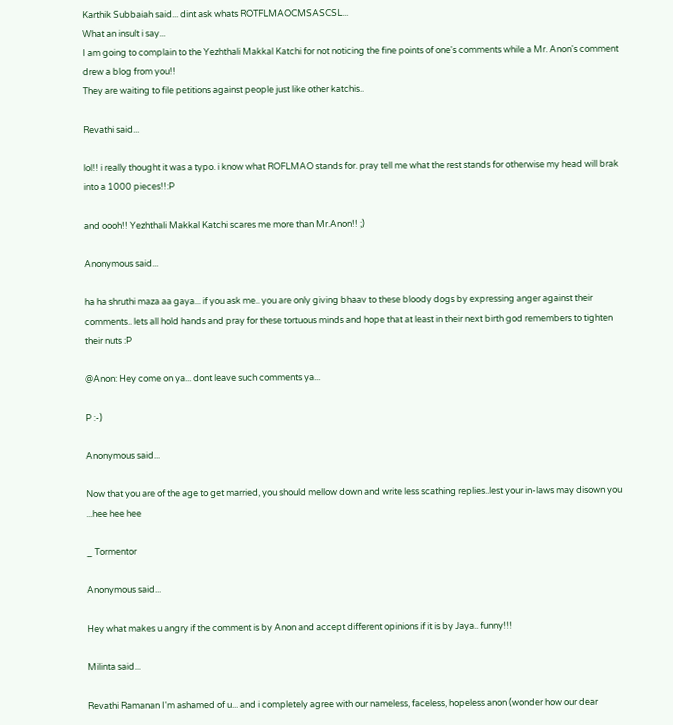Karthik Subbaiah said... dint ask whats ROTFLMAOCMSASCSL...
What an insult i say...
I am going to complain to the Yezhthali Makkal Katchi for not noticing the fine points of one's comments while a Mr. Anon's comment drew a blog from you!!
They are waiting to file petitions against people just like other katchis..

Revathi said...

lol!! i really thought it was a typo. i know what ROFLMAO stands for. pray tell me what the rest stands for otherwise my head will brak into a 1000 pieces!!:P

and oooh!! Yezhthali Makkal Katchi scares me more than Mr.Anon!! ;)

Anonymous said...

ha ha shruthi maza aa gaya... if you ask me.. you are only giving bhaav to these bloody dogs by expressing anger against their comments.. lets all hold hands and pray for these tortuous minds and hope that at least in their next birth god remembers to tighten their nuts :P

@Anon: Hey come on ya... dont leave such comments ya...

P :-)

Anonymous said...

Now that you are of the age to get married, you should mellow down and write less scathing replies..lest your in-laws may disown you ...hee hee hee

_ Tormentor

Anonymous said...

Hey what makes u angry if the comment is by Anon and accept different opinions if it is by Jaya.. funny!!!

Milinta said...

Revathi Ramanan I'm ashamed of u... and i completely agree with our nameless, faceless, hopeless anon (wonder how our dear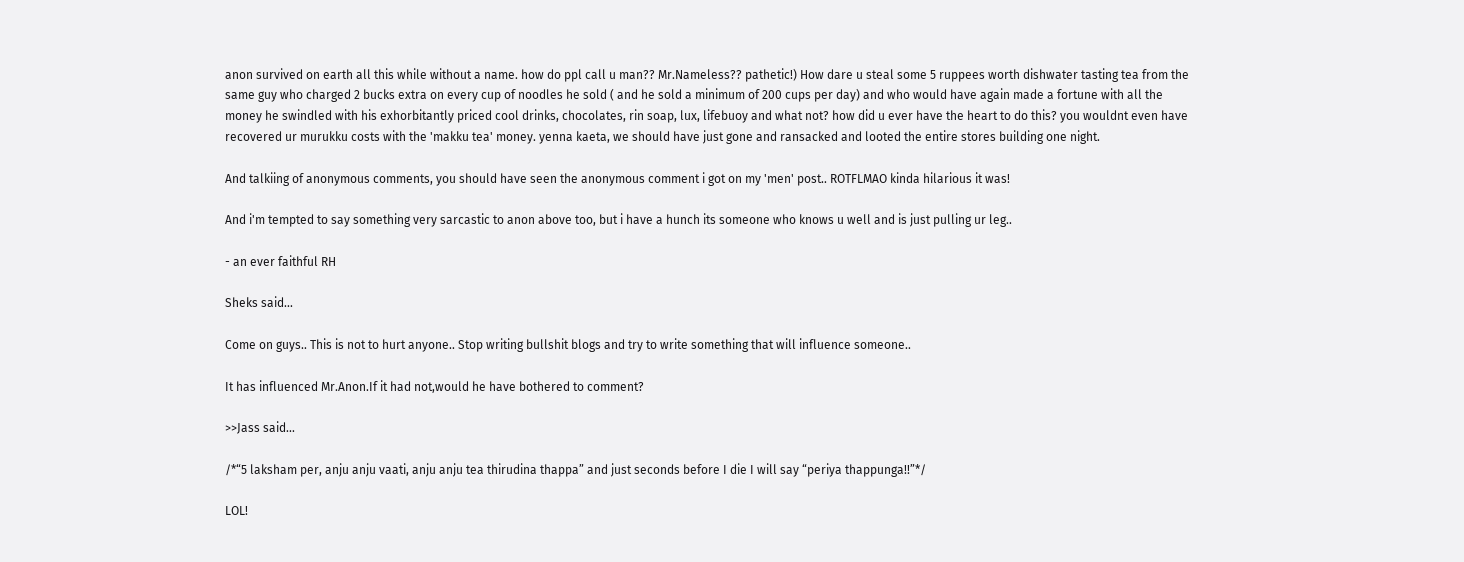anon survived on earth all this while without a name. how do ppl call u man?? Mr.Nameless?? pathetic!) How dare u steal some 5 ruppees worth dishwater tasting tea from the same guy who charged 2 bucks extra on every cup of noodles he sold ( and he sold a minimum of 200 cups per day) and who would have again made a fortune with all the money he swindled with his exhorbitantly priced cool drinks, chocolates, rin soap, lux, lifebuoy and what not? how did u ever have the heart to do this? you wouldnt even have recovered ur murukku costs with the 'makku tea' money. yenna kaeta, we should have just gone and ransacked and looted the entire stores building one night.

And talkiing of anonymous comments, you should have seen the anonymous comment i got on my 'men' post.. ROTFLMAO kinda hilarious it was!

And i'm tempted to say something very sarcastic to anon above too, but i have a hunch its someone who knows u well and is just pulling ur leg..

- an ever faithful RH

Sheks said...

Come on guys.. This is not to hurt anyone.. Stop writing bullshit blogs and try to write something that will influence someone..

It has influenced Mr.Anon.If it had not,would he have bothered to comment?

>>Jass said...

/*“5 laksham per, anju anju vaati, anju anju tea thirudina thappa” and just seconds before I die I will say “periya thappunga!!”*/

LOL!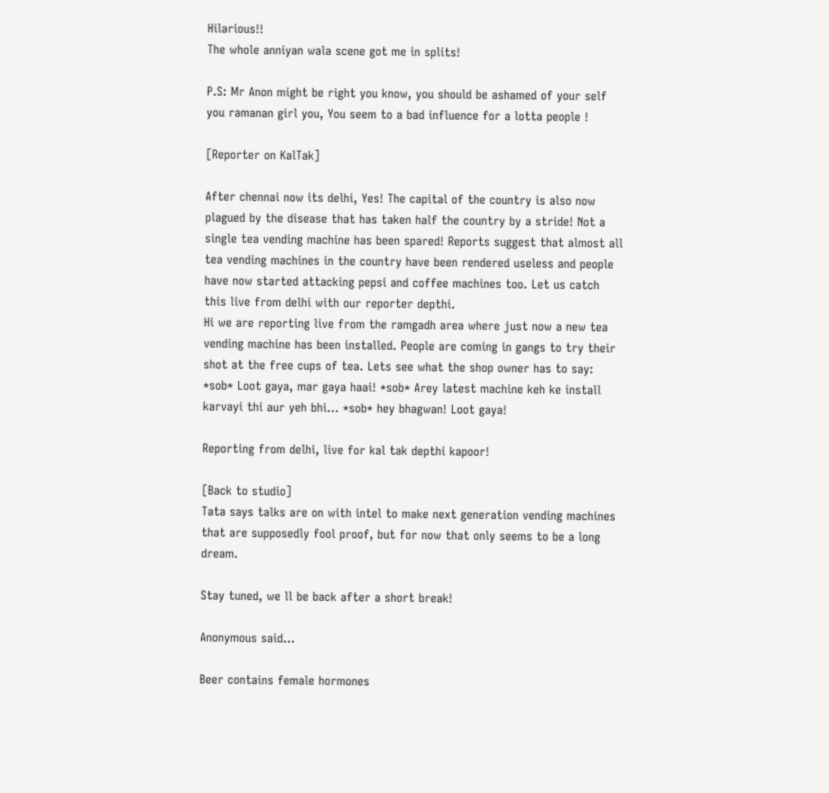Hilarious!!
The whole anniyan wala scene got me in splits!

P.S: Mr Anon might be right you know, you should be ashamed of your self you ramanan girl you, You seem to a bad influence for a lotta people !

[Reporter on KalTak]

After chennai now its delhi, Yes! The capital of the country is also now plagued by the disease that has taken half the country by a stride! Not a single tea vending machine has been spared! Reports suggest that almost all tea vending machines in the country have been rendered useless and people have now started attacking pepsi and coffee machines too. Let us catch this live from delhi with our reporter depthi.
Hi we are reporting live from the ramgadh area where just now a new tea vending machine has been installed. People are coming in gangs to try their shot at the free cups of tea. Lets see what the shop owner has to say:
*sob* Loot gaya, mar gaya haai! *sob* Arey latest machine keh ke install karvayi thi aur yeh bhi... *sob* hey bhagwan! Loot gaya!

Reporting from delhi, live for kal tak depthi kapoor!

[Back to studio]
Tata says talks are on with intel to make next generation vending machines that are supposedly fool proof, but for now that only seems to be a long dream.

Stay tuned, we ll be back after a short break!

Anonymous said...

Beer contains female hormones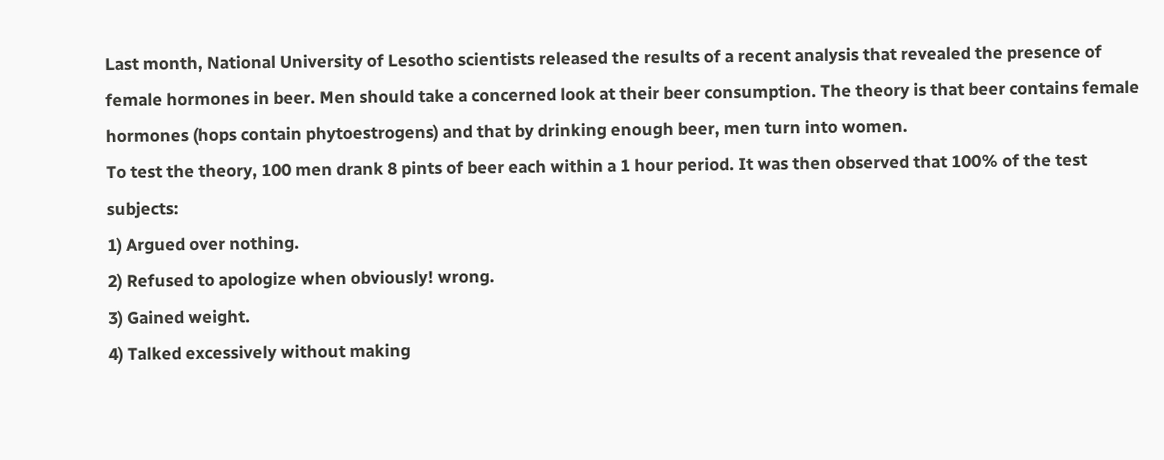Last month, National University of Lesotho scientists released the results of a recent analysis that revealed the presence of female hormones in beer. Men should take a concerned look at their beer consumption. The theory is that beer contains female hormones (hops contain phytoestrogens) and that by drinking enough beer, men turn into women.
To test the theory, 100 men drank 8 pints of beer each within a 1 hour period. It was then observed that 100% of the test subjects:
1) Argued over nothing.
2) Refused to apologize when obviously! wrong.
3) Gained weight.
4) Talked excessively without making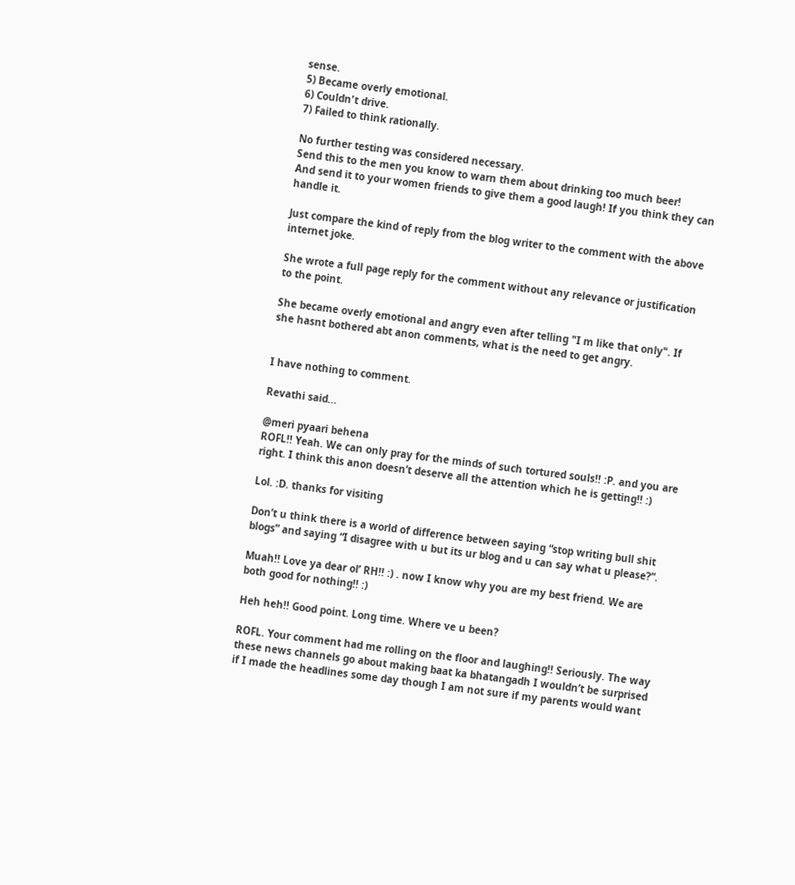sense.
5) Became overly emotional.
6) Couldn't drive.
7) Failed to think rationally.

No further testing was considered necessary.
Send this to the men you know to warn them about drinking too much beer!
And send it to your women friends to give them a good laugh! If you think they can handle it.

Just compare the kind of reply from the blog writer to the comment with the above internet joke.

She wrote a full page reply for the comment without any relevance or justification to the point.

She became overly emotional and angry even after telling "I m like that only". If she hasnt bothered abt anon comments, what is the need to get angry.


I have nothing to comment.

Revathi said...

@meri pyaari behena
ROFL!! Yeah. We can only pray for the minds of such tortured souls!! :P. and you are right. I think this anon doesn’t deserve all the attention which he is getting!! :)

Lol. :D. thanks for visiting

Don’t u think there is a world of difference between saying “stop writing bull shit blogs” and saying “I disagree with u but its ur blog and u can say what u please?”.

Muah!! Love ya dear ol’ RH!! :) . now I know why you are my best friend. We are both good for nothing!! :)

Heh heh!! Good point. Long time. Where ve u been?

ROFL. Your comment had me rolling on the floor and laughing!! Seriously. The way these news channels go about making baat ka bhatangadh I wouldn’t be surprised if I made the headlines some day though I am not sure if my parents would want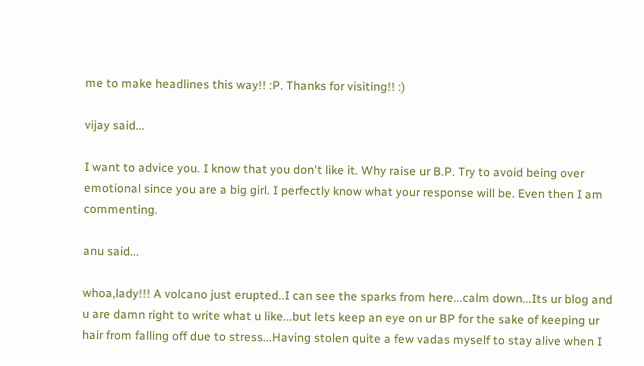me to make headlines this way!! :P. Thanks for visiting!! :)

vijay said...

I want to advice you. I know that you don't like it. Why raise ur B.P. Try to avoid being over emotional since you are a big girl. I perfectly know what your response will be. Even then I am commenting.

anu said...

whoa,lady!!! A volcano just erupted..I can see the sparks from here...calm down...Its ur blog and u are damn right to write what u like...but lets keep an eye on ur BP for the sake of keeping ur hair from falling off due to stress...Having stolen quite a few vadas myself to stay alive when I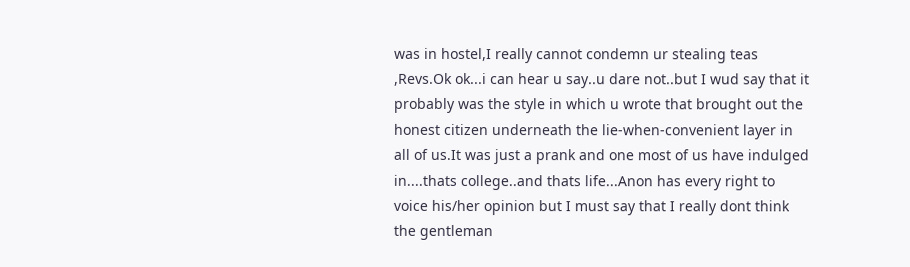was in hostel,I really cannot condemn ur stealing teas ,Revs.Ok ok...i can hear u say..u dare not..but I wud say that it probably was the style in which u wrote that brought out the honest citizen underneath the lie-when-convenient layer in all of us.It was just a prank and one most of us have indulged in....thats college..and thats life...Anon has every right to voice his/her opinion but I must say that I really dont think the gentleman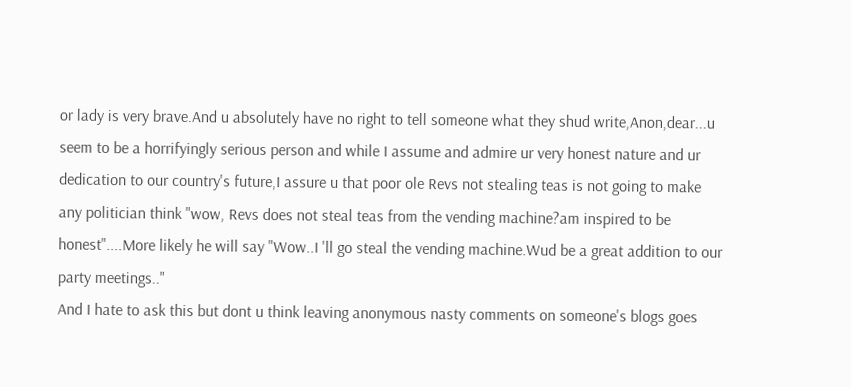or lady is very brave.And u absolutely have no right to tell someone what they shud write,Anon,dear...u seem to be a horrifyingly serious person and while I assume and admire ur very honest nature and ur dedication to our country's future,I assure u that poor ole Revs not stealing teas is not going to make any politician think "wow, Revs does not steal teas from the vending machine?am inspired to be honest"....More likely he will say "Wow..I 'll go steal the vending machine.Wud be a great addition to our party meetings.."
And I hate to ask this but dont u think leaving anonymous nasty comments on someone's blogs goes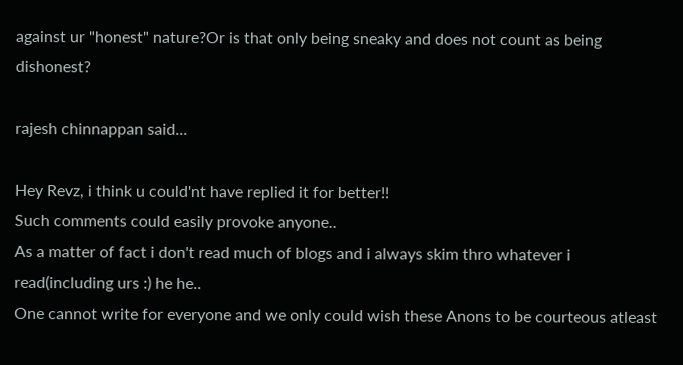against ur "honest" nature?Or is that only being sneaky and does not count as being dishonest?

rajesh chinnappan said...

Hey Revz, i think u could'nt have replied it for better!!
Such comments could easily provoke anyone..
As a matter of fact i don't read much of blogs and i always skim thro whatever i read(including urs :) he he..
One cannot write for everyone and we only could wish these Anons to be courteous atleast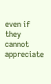even if they cannot appreciate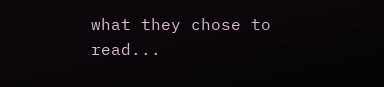what they chose to read...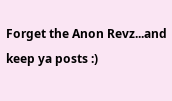Forget the Anon Revz...and keep ya posts :)